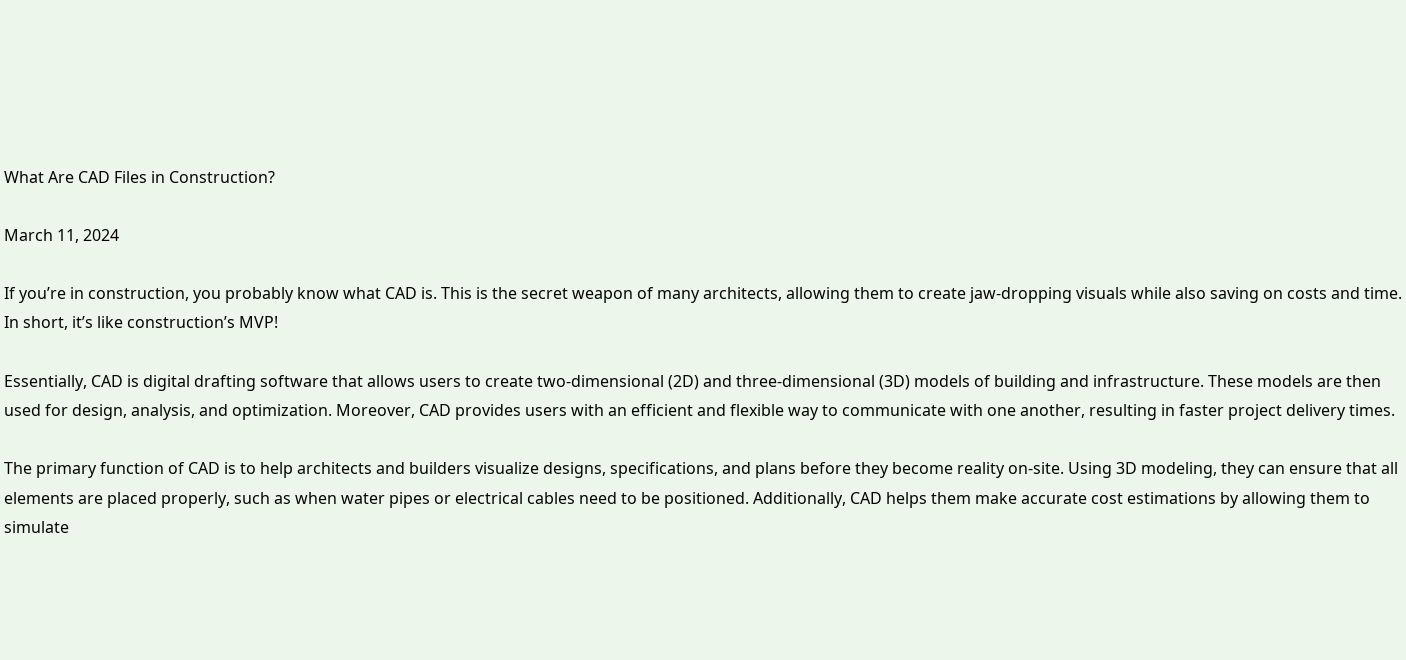What Are CAD Files in Construction?

March 11, 2024

If you’re in construction, you probably know what CAD is. This is the secret weapon of many architects, allowing them to create jaw-dropping visuals while also saving on costs and time. In short, it’s like construction’s MVP!

Essentially, CAD is digital drafting software that allows users to create two-dimensional (2D) and three-dimensional (3D) models of building and infrastructure. These models are then used for design, analysis, and optimization. Moreover, CAD provides users with an efficient and flexible way to communicate with one another, resulting in faster project delivery times.

The primary function of CAD is to help architects and builders visualize designs, specifications, and plans before they become reality on-site. Using 3D modeling, they can ensure that all elements are placed properly, such as when water pipes or electrical cables need to be positioned. Additionally, CAD helps them make accurate cost estimations by allowing them to simulate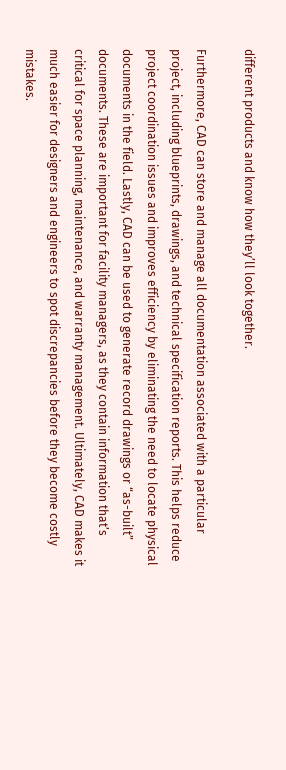different products and know how they’ll look together.

Furthermore, CAD can store and manage all documentation associated with a particular project, including blueprints, drawings, and technical specification reports. This helps reduce project coordination issues and improves efficiency by eliminating the need to locate physical documents in the field. Lastly, CAD can be used to generate record drawings or “as-built” documents. These are important for facility managers, as they contain information that’s critical for space planning, maintenance, and warranty management. Ultimately, CAD makes it much easier for designers and engineers to spot discrepancies before they become costly mistakes.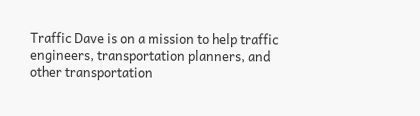Traffic Dave is on a mission to help traffic engineers, transportation planners, and other transportation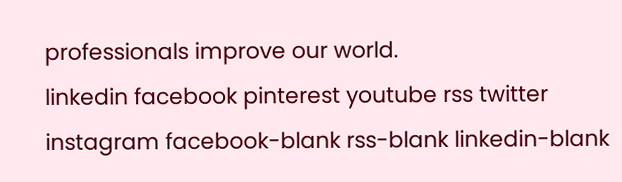professionals improve our world.
linkedin facebook pinterest youtube rss twitter instagram facebook-blank rss-blank linkedin-blank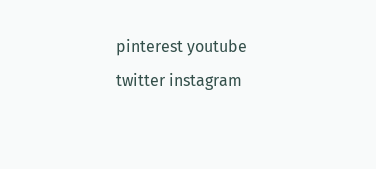pinterest youtube twitter instagram